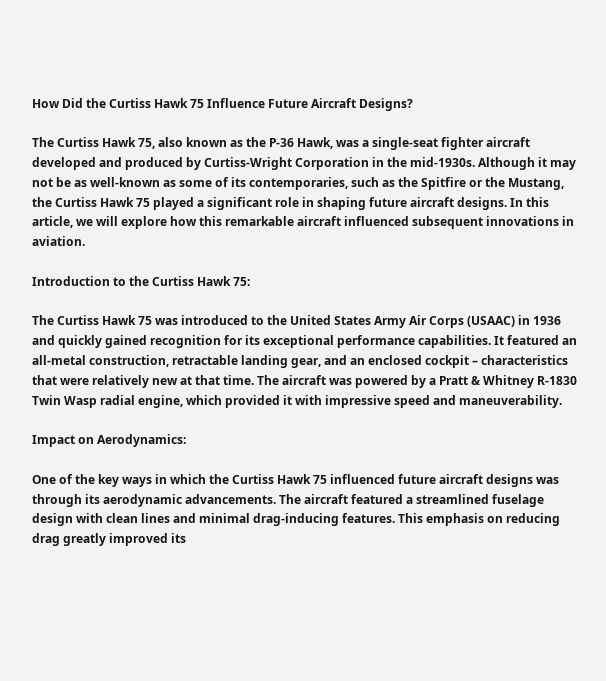How Did the Curtiss Hawk 75 Influence Future Aircraft Designs?

The Curtiss Hawk 75, also known as the P-36 Hawk, was a single-seat fighter aircraft developed and produced by Curtiss-Wright Corporation in the mid-1930s. Although it may not be as well-known as some of its contemporaries, such as the Spitfire or the Mustang, the Curtiss Hawk 75 played a significant role in shaping future aircraft designs. In this article, we will explore how this remarkable aircraft influenced subsequent innovations in aviation.

Introduction to the Curtiss Hawk 75:

The Curtiss Hawk 75 was introduced to the United States Army Air Corps (USAAC) in 1936 and quickly gained recognition for its exceptional performance capabilities. It featured an all-metal construction, retractable landing gear, and an enclosed cockpit – characteristics that were relatively new at that time. The aircraft was powered by a Pratt & Whitney R-1830 Twin Wasp radial engine, which provided it with impressive speed and maneuverability.

Impact on Aerodynamics:

One of the key ways in which the Curtiss Hawk 75 influenced future aircraft designs was through its aerodynamic advancements. The aircraft featured a streamlined fuselage design with clean lines and minimal drag-inducing features. This emphasis on reducing drag greatly improved its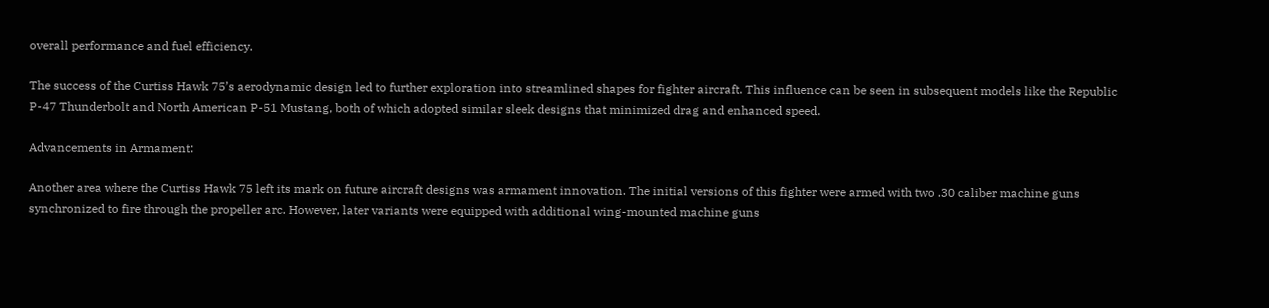overall performance and fuel efficiency.

The success of the Curtiss Hawk 75’s aerodynamic design led to further exploration into streamlined shapes for fighter aircraft. This influence can be seen in subsequent models like the Republic P-47 Thunderbolt and North American P-51 Mustang, both of which adopted similar sleek designs that minimized drag and enhanced speed.

Advancements in Armament:

Another area where the Curtiss Hawk 75 left its mark on future aircraft designs was armament innovation. The initial versions of this fighter were armed with two .30 caliber machine guns synchronized to fire through the propeller arc. However, later variants were equipped with additional wing-mounted machine guns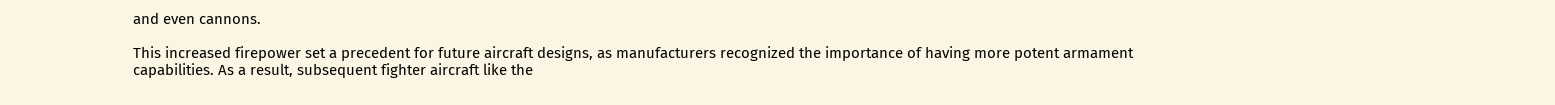and even cannons.

This increased firepower set a precedent for future aircraft designs, as manufacturers recognized the importance of having more potent armament capabilities. As a result, subsequent fighter aircraft like the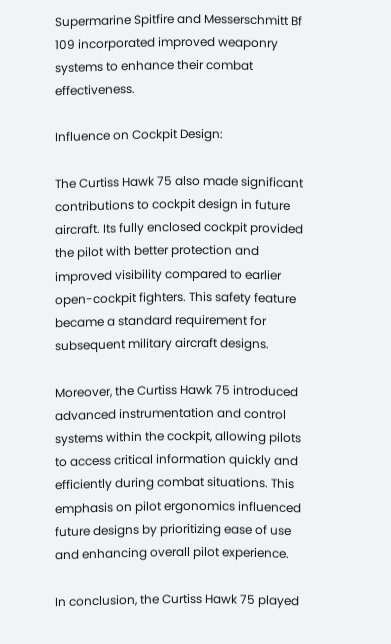Supermarine Spitfire and Messerschmitt Bf 109 incorporated improved weaponry systems to enhance their combat effectiveness.

Influence on Cockpit Design:

The Curtiss Hawk 75 also made significant contributions to cockpit design in future aircraft. Its fully enclosed cockpit provided the pilot with better protection and improved visibility compared to earlier open-cockpit fighters. This safety feature became a standard requirement for subsequent military aircraft designs.

Moreover, the Curtiss Hawk 75 introduced advanced instrumentation and control systems within the cockpit, allowing pilots to access critical information quickly and efficiently during combat situations. This emphasis on pilot ergonomics influenced future designs by prioritizing ease of use and enhancing overall pilot experience.

In conclusion, the Curtiss Hawk 75 played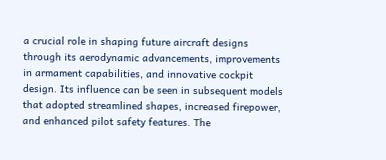a crucial role in shaping future aircraft designs through its aerodynamic advancements, improvements in armament capabilities, and innovative cockpit design. Its influence can be seen in subsequent models that adopted streamlined shapes, increased firepower, and enhanced pilot safety features. The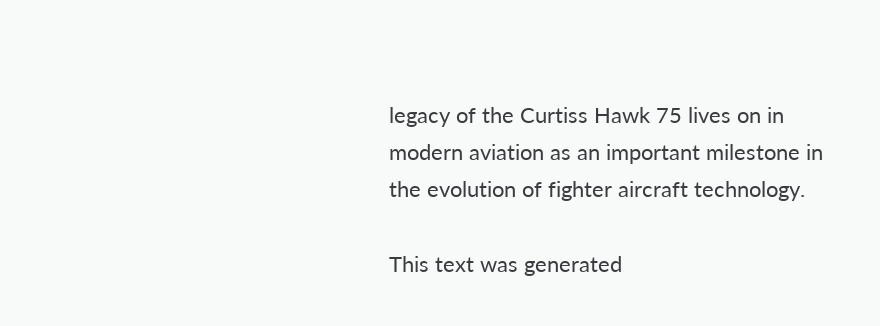legacy of the Curtiss Hawk 75 lives on in modern aviation as an important milestone in the evolution of fighter aircraft technology.

This text was generated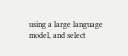using a large language model, and select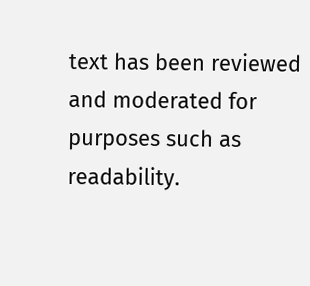text has been reviewed and moderated for purposes such as readability.